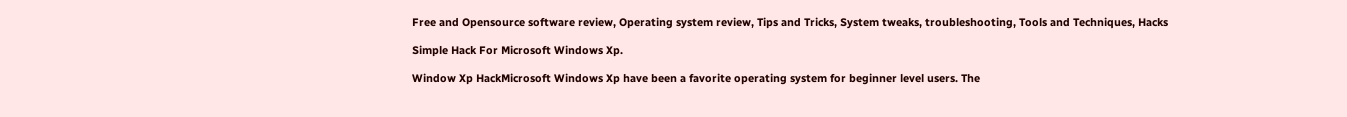Free and Opensource software review, Operating system review, Tips and Tricks, System tweaks, troubleshooting, Tools and Techniques, Hacks

Simple Hack For Microsoft Windows Xp.

Window Xp HackMicrosoft Windows Xp have been a favorite operating system for beginner level users. The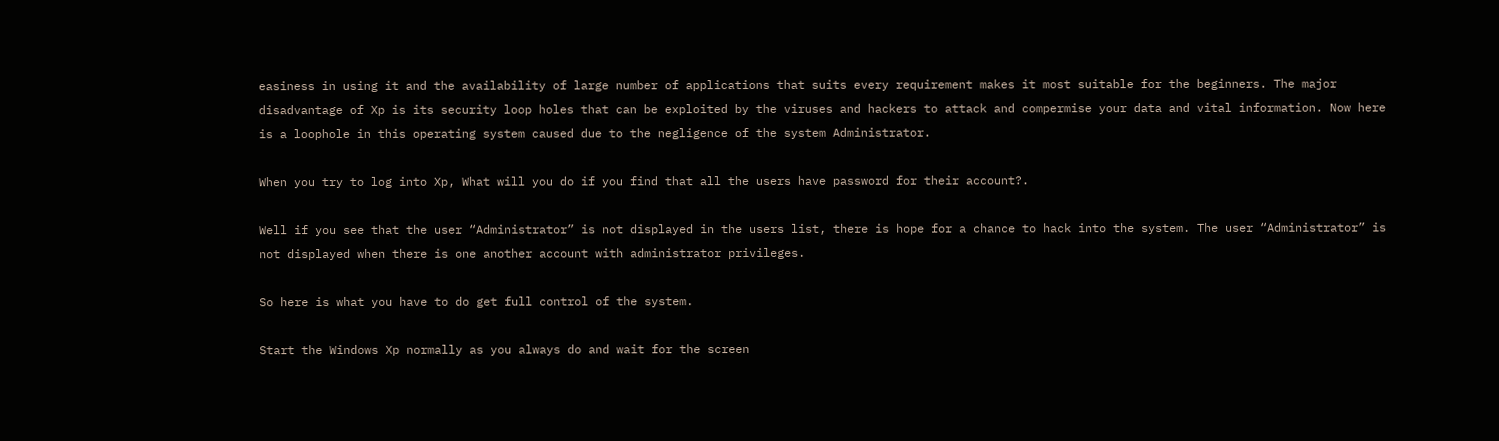easiness in using it and the availability of large number of applications that suits every requirement makes it most suitable for the beginners. The major disadvantage of Xp is its security loop holes that can be exploited by the viruses and hackers to attack and compermise your data and vital information. Now here is a loophole in this operating system caused due to the negligence of the system Administrator.

When you try to log into Xp, What will you do if you find that all the users have password for their account?.

Well if you see that the user “Administrator” is not displayed in the users list, there is hope for a chance to hack into the system. The user “Administrator” is not displayed when there is one another account with administrator privileges.

So here is what you have to do get full control of the system.

Start the Windows Xp normally as you always do and wait for the screen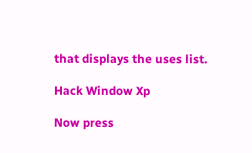that displays the uses list.

Hack Window Xp

Now press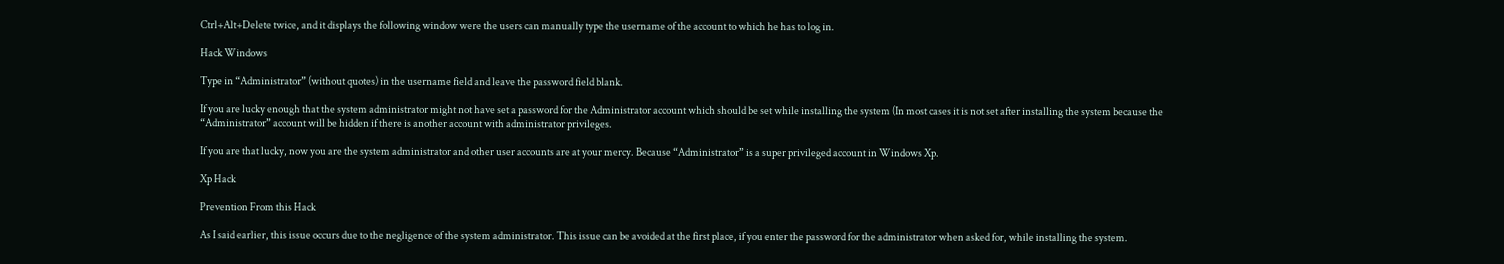Ctrl+Alt+Delete twice, and it displays the following window were the users can manually type the username of the account to which he has to log in.

Hack Windows

Type in “Administrator” (without quotes) in the username field and leave the password field blank.

If you are lucky enough that the system administrator might not have set a password for the Administrator account which should be set while installing the system (In most cases it is not set after installing the system because the “Administrator” account will be hidden if there is another account with administrator privileges.

If you are that lucky, now you are the system administrator and other user accounts are at your mercy. Because “Administrator” is a super privileged account in Windows Xp.

Xp Hack

Prevention From this Hack

As I said earlier, this issue occurs due to the negligence of the system administrator. This issue can be avoided at the first place, if you enter the password for the administrator when asked for, while installing the system.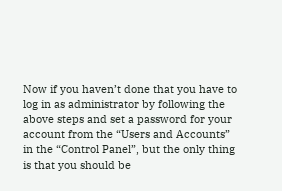Now if you haven’t done that you have to log in as administrator by following the above steps and set a password for your account from the “Users and Accounts” in the “Control Panel”, but the only thing is that you should be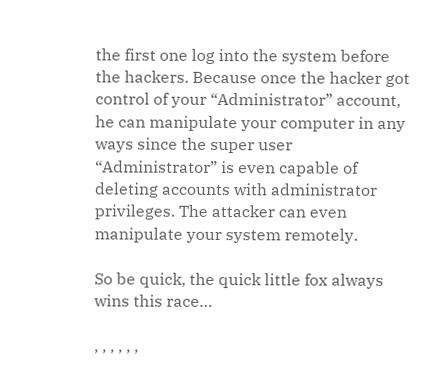the first one log into the system before the hackers. Because once the hacker got control of your “Administrator” account, he can manipulate your computer in any ways since the super user “Administrator” is even capable of deleting accounts with administrator privileges. The attacker can even manipulate your system remotely.

So be quick, the quick little fox always wins this race…

, , , , , ,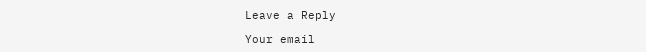Leave a Reply

Your email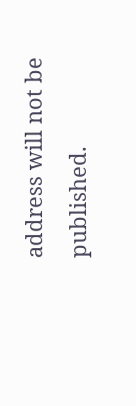address will not be published.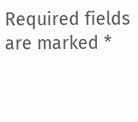Required fields are marked *